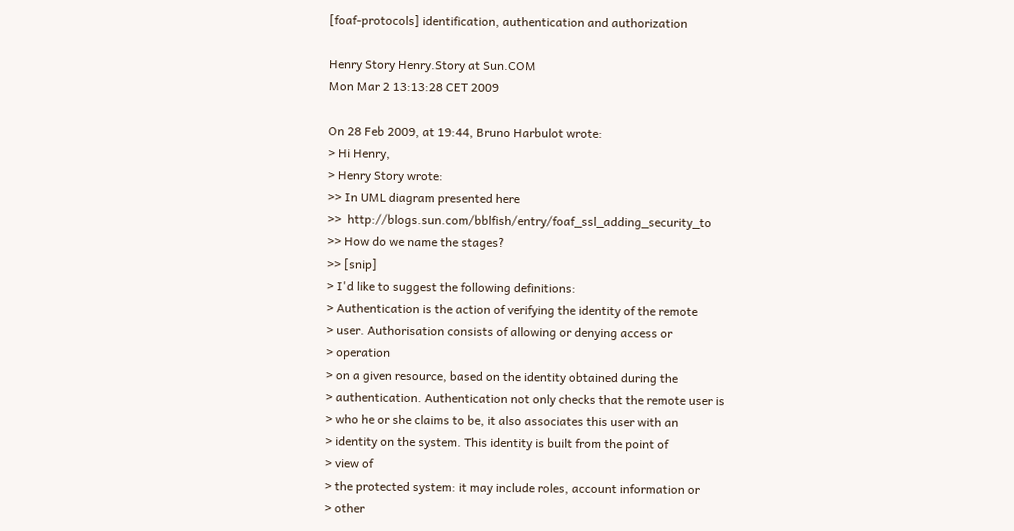[foaf-protocols] identification, authentication and authorization

Henry Story Henry.Story at Sun.COM
Mon Mar 2 13:13:28 CET 2009

On 28 Feb 2009, at 19:44, Bruno Harbulot wrote:
> Hi Henry,
> Henry Story wrote:
>> In UML diagram presented here
>>  http://blogs.sun.com/bblfish/entry/foaf_ssl_adding_security_to
>> How do we name the stages?
>> [snip]
> I'd like to suggest the following definitions:
> Authentication is the action of verifying the identity of the remote
> user. Authorisation consists of allowing or denying access or
> operation
> on a given resource, based on the identity obtained during the
> authentication. Authentication not only checks that the remote user is
> who he or she claims to be, it also associates this user with an
> identity on the system. This identity is built from the point of
> view of
> the protected system: it may include roles, account information or
> other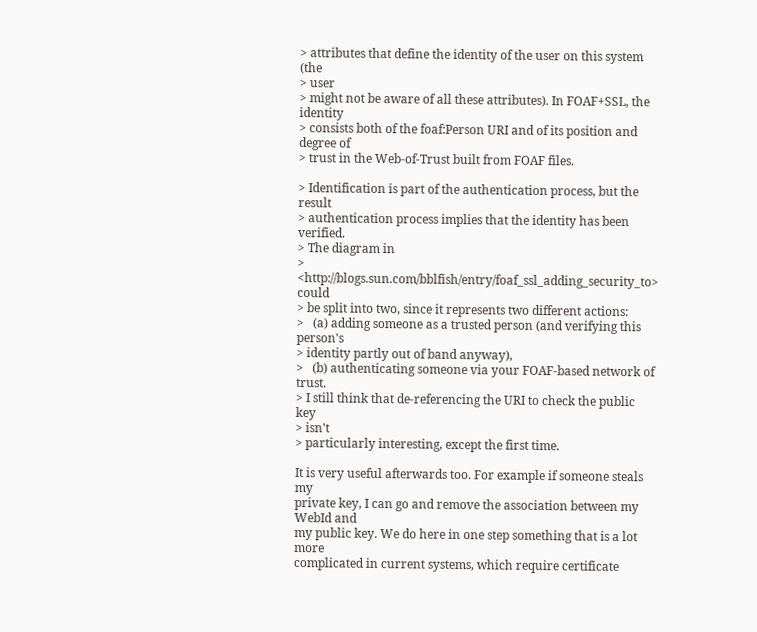> attributes that define the identity of the user on this system (the
> user
> might not be aware of all these attributes). In FOAF+SSL, the identity
> consists both of the foaf:Person URI and of its position and degree of
> trust in the Web-of-Trust built from FOAF files.

> Identification is part of the authentication process, but the result
> authentication process implies that the identity has been verified.
> The diagram in
> <http://blogs.sun.com/bblfish/entry/foaf_ssl_adding_security_to> could
> be split into two, since it represents two different actions:
>   (a) adding someone as a trusted person (and verifying this person's
> identity partly out of band anyway),
>   (b) authenticating someone via your FOAF-based network of trust.
> I still think that de-referencing the URI to check the public key
> isn't
> particularly interesting, except the first time.

It is very useful afterwards too. For example if someone steals my
private key, I can go and remove the association between my WebId and
my public key. We do here in one step something that is a lot more
complicated in current systems, which require certificate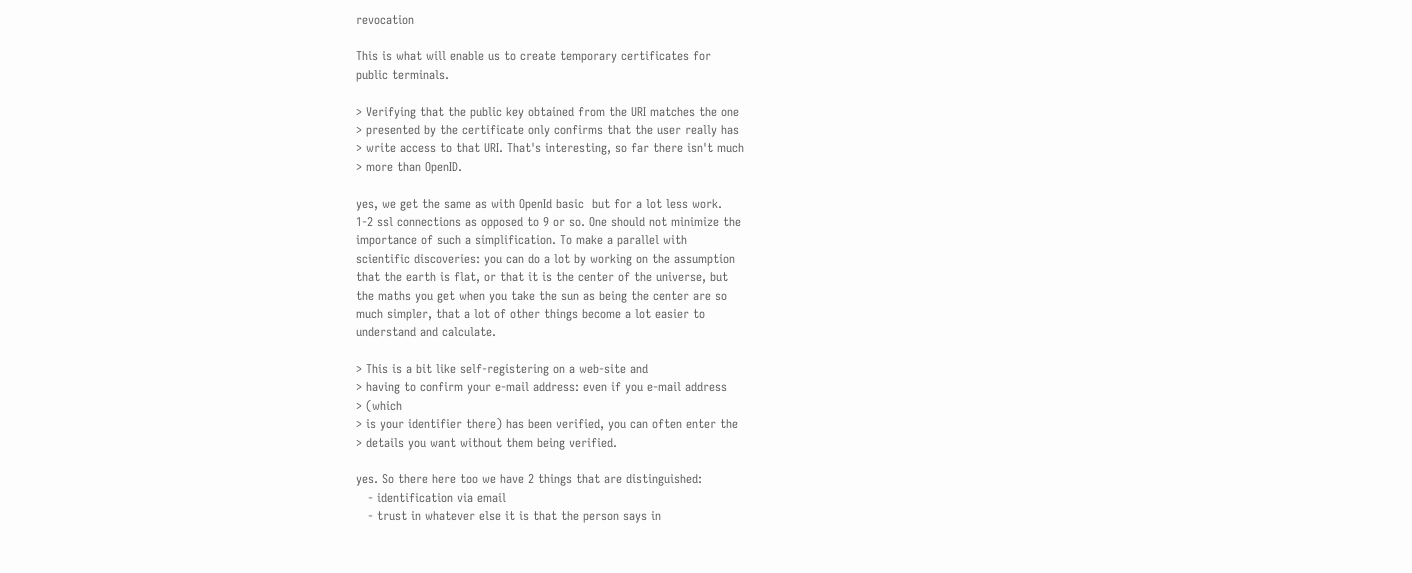revocation

This is what will enable us to create temporary certificates for
public terminals.

> Verifying that the public key obtained from the URI matches the one
> presented by the certificate only confirms that the user really has
> write access to that URI. That's interesting, so far there isn't much
> more than OpenID.

yes, we get the same as with OpenId basic  but for a lot less work.
1-2 ssl connections as opposed to 9 or so. One should not minimize the
importance of such a simplification. To make a parallel with
scientific discoveries: you can do a lot by working on the assumption
that the earth is flat, or that it is the center of the universe, but
the maths you get when you take the sun as being the center are so
much simpler, that a lot of other things become a lot easier to
understand and calculate.

> This is a bit like self-registering on a web-site and
> having to confirm your e-mail address: even if you e-mail address
> (which
> is your identifier there) has been verified, you can often enter the
> details you want without them being verified.

yes. So there here too we have 2 things that are distinguished:
   - identification via email
   - trust in whatever else it is that the person says in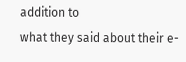addition to
what they said about their e-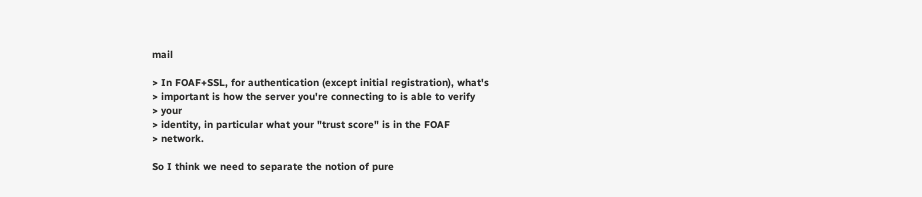mail

> In FOAF+SSL, for authentication (except initial registration), what's
> important is how the server you're connecting to is able to verify
> your
> identity, in particular what your "trust score" is in the FOAF
> network.

So I think we need to separate the notion of pure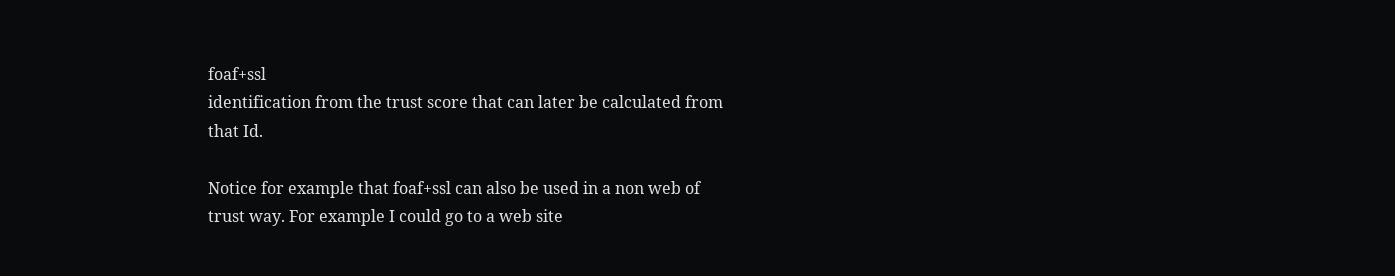foaf+ssl
identification from the trust score that can later be calculated from
that Id.

Notice for example that foaf+ssl can also be used in a non web of
trust way. For example I could go to a web site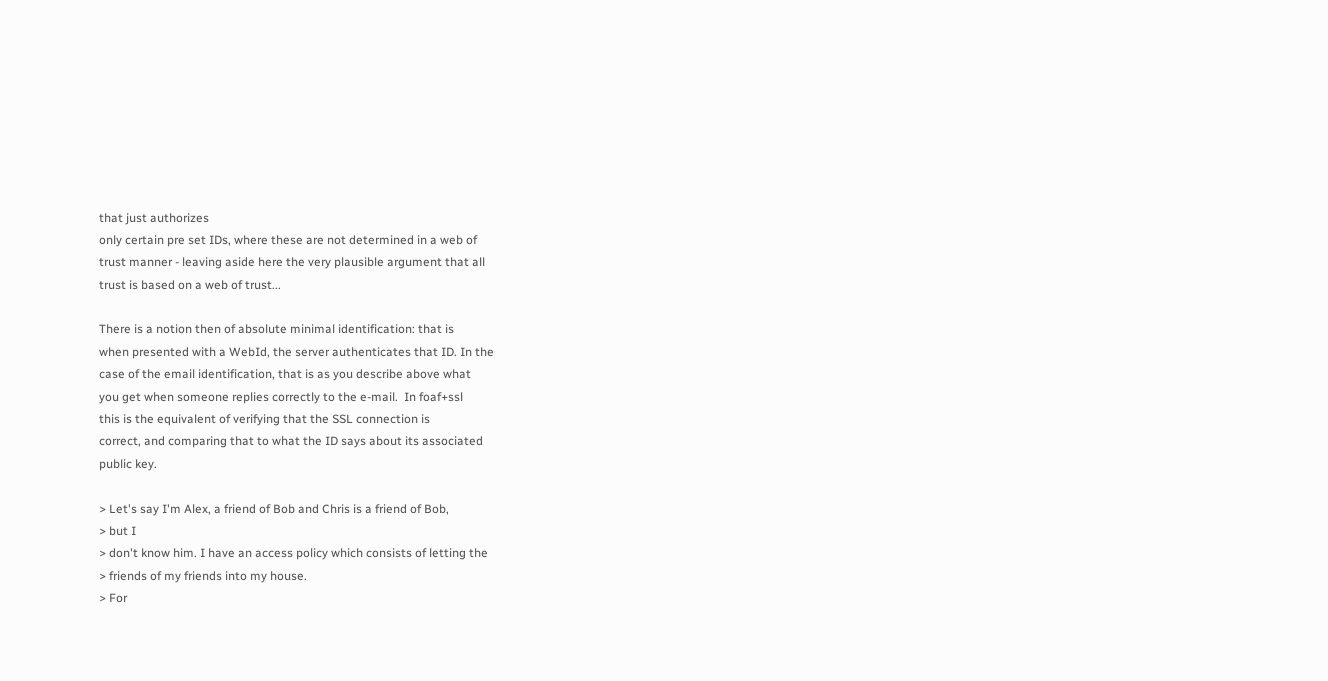that just authorizes
only certain pre set IDs, where these are not determined in a web of
trust manner - leaving aside here the very plausible argument that all
trust is based on a web of trust...

There is a notion then of absolute minimal identification: that is
when presented with a WebId, the server authenticates that ID. In the
case of the email identification, that is as you describe above what
you get when someone replies correctly to the e-mail.  In foaf+ssl
this is the equivalent of verifying that the SSL connection is
correct, and comparing that to what the ID says about its associated
public key.

> Let's say I'm Alex, a friend of Bob and Chris is a friend of Bob,
> but I
> don't know him. I have an access policy which consists of letting the
> friends of my friends into my house.
> For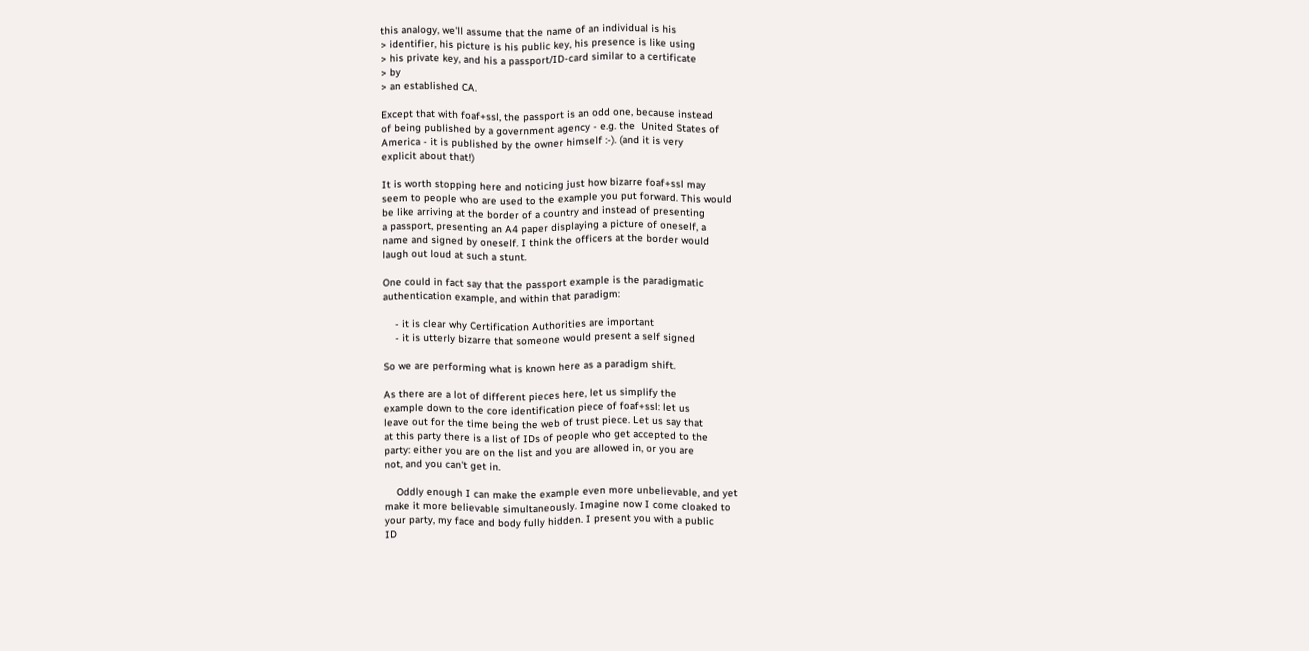this analogy, we'll assume that the name of an individual is his
> identifier, his picture is his public key, his presence is like using
> his private key, and his a passport/ID-card similar to a certificate
> by
> an established CA.

Except that with foaf+ssl, the passport is an odd one, because instead
of being published by a government agency - e.g. the  United States of
America - it is published by the owner himself :-). (and it is very
explicit about that!)

It is worth stopping here and noticing just how bizarre foaf+ssl may
seem to people who are used to the example you put forward. This would
be like arriving at the border of a country and instead of presenting
a passport, presenting an A4 paper displaying a picture of oneself, a
name and signed by oneself. I think the officers at the border would
laugh out loud at such a stunt.

One could in fact say that the passport example is the paradigmatic
authentication example, and within that paradigm:

    - it is clear why Certification Authorities are important
    - it is utterly bizarre that someone would present a self signed

So we are performing what is known here as a paradigm shift.

As there are a lot of different pieces here, let us simplify the
example down to the core identification piece of foaf+ssl: let us
leave out for the time being the web of trust piece. Let us say that
at this party there is a list of IDs of people who get accepted to the
party: either you are on the list and you are allowed in, or you are
not, and you can't get in.

    Oddly enough I can make the example even more unbelievable, and yet
make it more believable simultaneously. Imagine now I come cloaked to
your party, my face and body fully hidden. I present you with a public
ID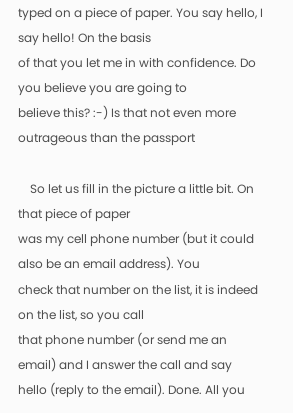typed on a piece of paper. You say hello, I say hello! On the basis
of that you let me in with confidence. Do you believe you are going to
believe this? :-) Is that not even more outrageous than the passport

    So let us fill in the picture a little bit. On that piece of paper
was my cell phone number (but it could also be an email address). You
check that number on the list, it is indeed on the list, so you call
that phone number (or send me an email) and I answer the call and say
hello (reply to the email). Done. All you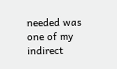needed was one of my
indirect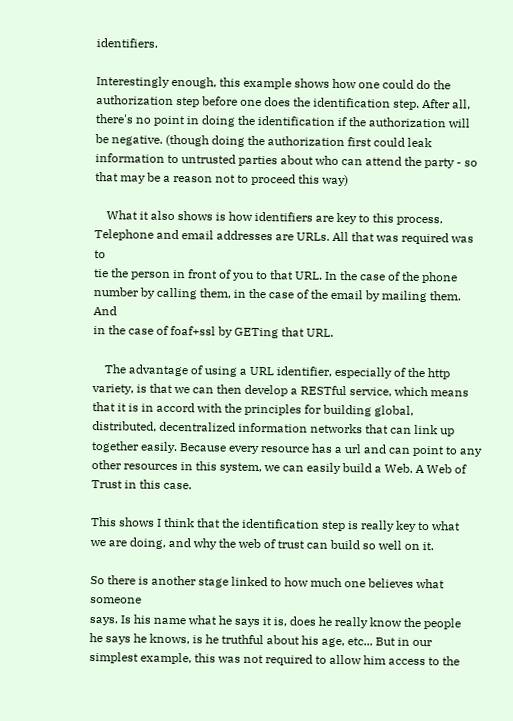identifiers.

Interestingly enough, this example shows how one could do the
authorization step before one does the identification step. After all,
there's no point in doing the identification if the authorization will
be negative. (though doing the authorization first could leak
information to untrusted parties about who can attend the party - so
that may be a reason not to proceed this way)

    What it also shows is how identifiers are key to this process.
Telephone and email addresses are URLs. All that was required was to
tie the person in front of you to that URL. In the case of the phone
number by calling them, in the case of the email by mailing them. And
in the case of foaf+ssl by GETing that URL.

    The advantage of using a URL identifier, especially of the http
variety, is that we can then develop a RESTful service, which means
that it is in accord with the principles for building global,
distributed, decentralized information networks that can link up
together easily. Because every resource has a url and can point to any
other resources in this system, we can easily build a Web. A Web of
Trust in this case.

This shows I think that the identification step is really key to what
we are doing, and why the web of trust can build so well on it.

So there is another stage linked to how much one believes what someone
says. Is his name what he says it is, does he really know the people
he says he knows, is he truthful about his age, etc... But in our
simplest example, this was not required to allow him access to the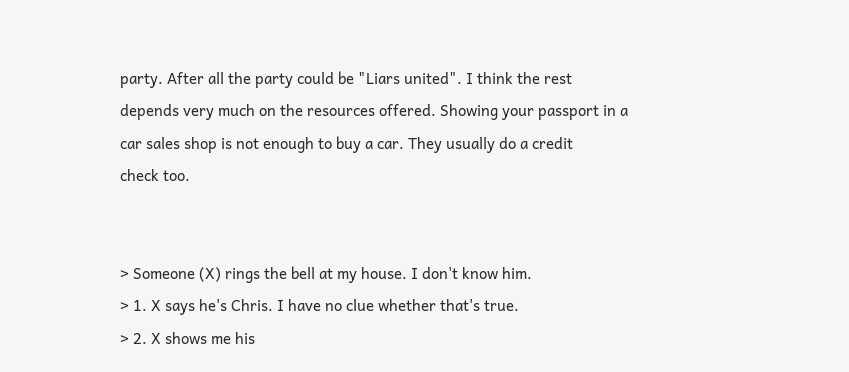party. After all the party could be "Liars united". I think the rest
depends very much on the resources offered. Showing your passport in a
car sales shop is not enough to buy a car. They usually do a credit
check too.


> Someone (X) rings the bell at my house. I don't know him.
> 1. X says he's Chris. I have no clue whether that's true.
> 2. X shows me his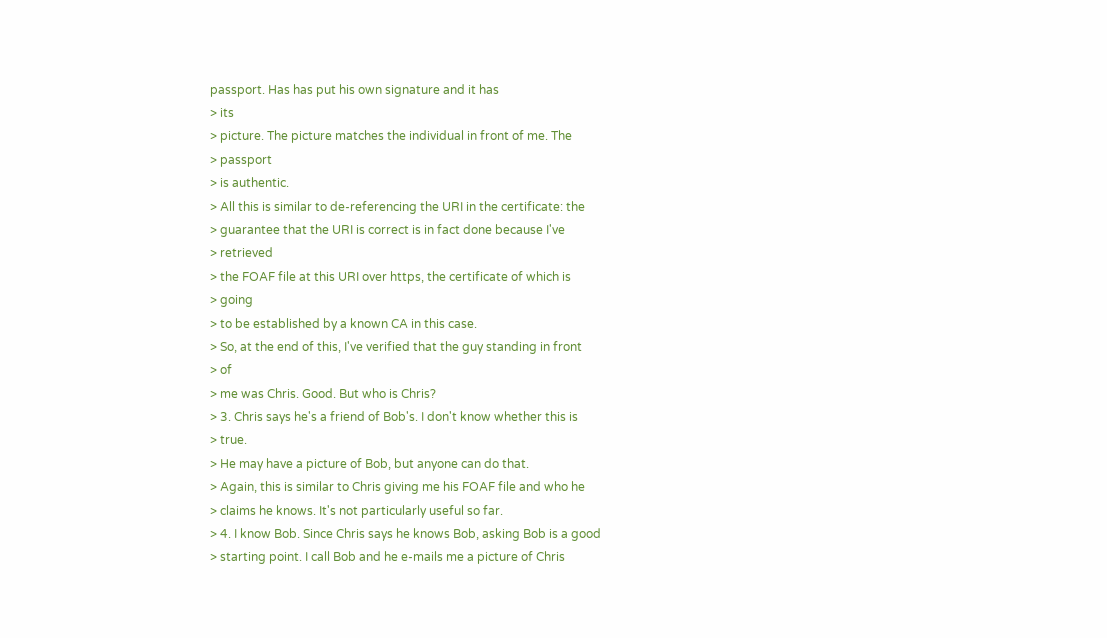passport. Has has put his own signature and it has
> its
> picture. The picture matches the individual in front of me. The
> passport
> is authentic.
> All this is similar to de-referencing the URI in the certificate: the
> guarantee that the URI is correct is in fact done because I've
> retrieved
> the FOAF file at this URI over https, the certificate of which is
> going
> to be established by a known CA in this case.
> So, at the end of this, I've verified that the guy standing in front
> of
> me was Chris. Good. But who is Chris?
> 3. Chris says he's a friend of Bob's. I don't know whether this is
> true.
> He may have a picture of Bob, but anyone can do that.
> Again, this is similar to Chris giving me his FOAF file and who he
> claims he knows. It's not particularly useful so far.
> 4. I know Bob. Since Chris says he knows Bob, asking Bob is a good
> starting point. I call Bob and he e-mails me a picture of Chris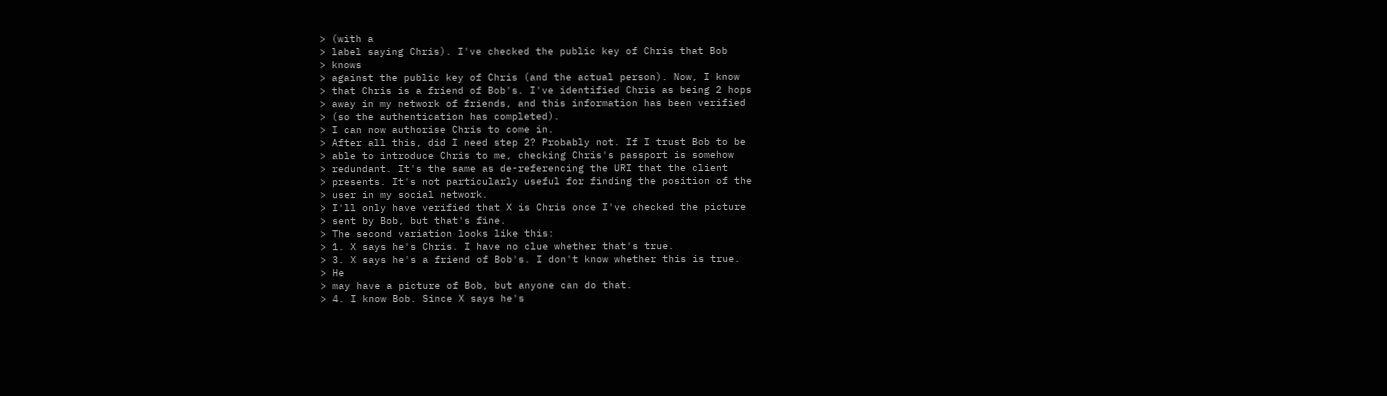> (with a
> label saying Chris). I've checked the public key of Chris that Bob
> knows
> against the public key of Chris (and the actual person). Now, I know
> that Chris is a friend of Bob's. I've identified Chris as being 2 hops
> away in my network of friends, and this information has been verified
> (so the authentication has completed).
> I can now authorise Chris to come in.
> After all this, did I need step 2? Probably not. If I trust Bob to be
> able to introduce Chris to me, checking Chris's passport is somehow
> redundant. It's the same as de-referencing the URI that the client
> presents. It's not particularly useful for finding the position of the
> user in my social network.
> I'll only have verified that X is Chris once I've checked the picture
> sent by Bob, but that's fine.
> The second variation looks like this:
> 1. X says he's Chris. I have no clue whether that's true.
> 3. X says he's a friend of Bob's. I don't know whether this is true.
> He
> may have a picture of Bob, but anyone can do that.
> 4. I know Bob. Since X says he's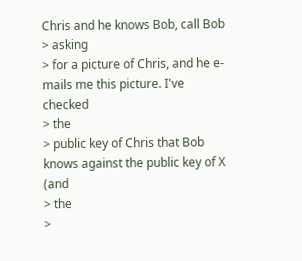Chris and he knows Bob, call Bob
> asking
> for a picture of Chris, and he e-mails me this picture. I've checked
> the
> public key of Chris that Bob knows against the public key of X (and
> the
>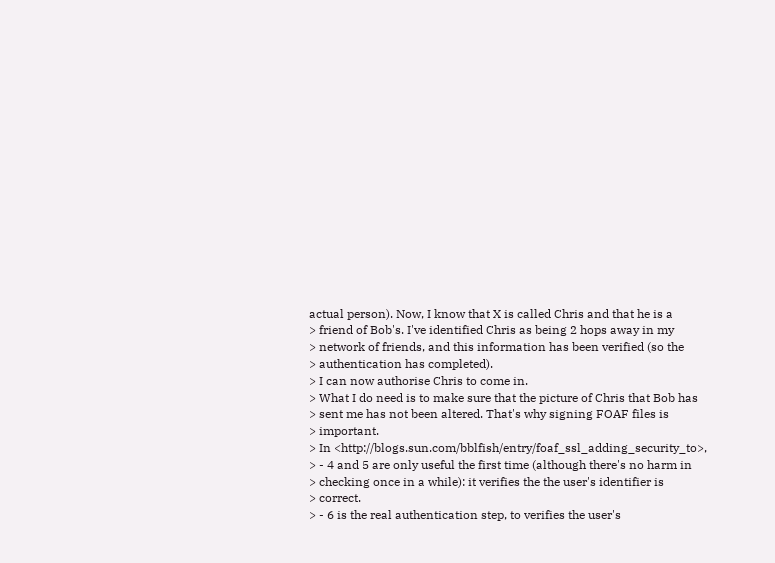actual person). Now, I know that X is called Chris and that he is a
> friend of Bob's. I've identified Chris as being 2 hops away in my
> network of friends, and this information has been verified (so the
> authentication has completed).
> I can now authorise Chris to come in.
> What I do need is to make sure that the picture of Chris that Bob has
> sent me has not been altered. That's why signing FOAF files is
> important.
> In <http://blogs.sun.com/bblfish/entry/foaf_ssl_adding_security_to>,
> - 4 and 5 are only useful the first time (although there's no harm in
> checking once in a while): it verifies the the user's identifier is
> correct.
> - 6 is the real authentication step, to verifies the user's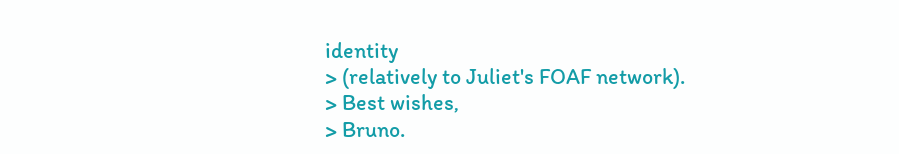identity
> (relatively to Juliet's FOAF network).
> Best wishes,
> Bruno.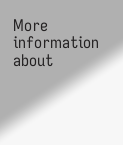More information about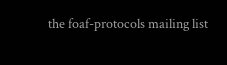the foaf-protocols mailing list